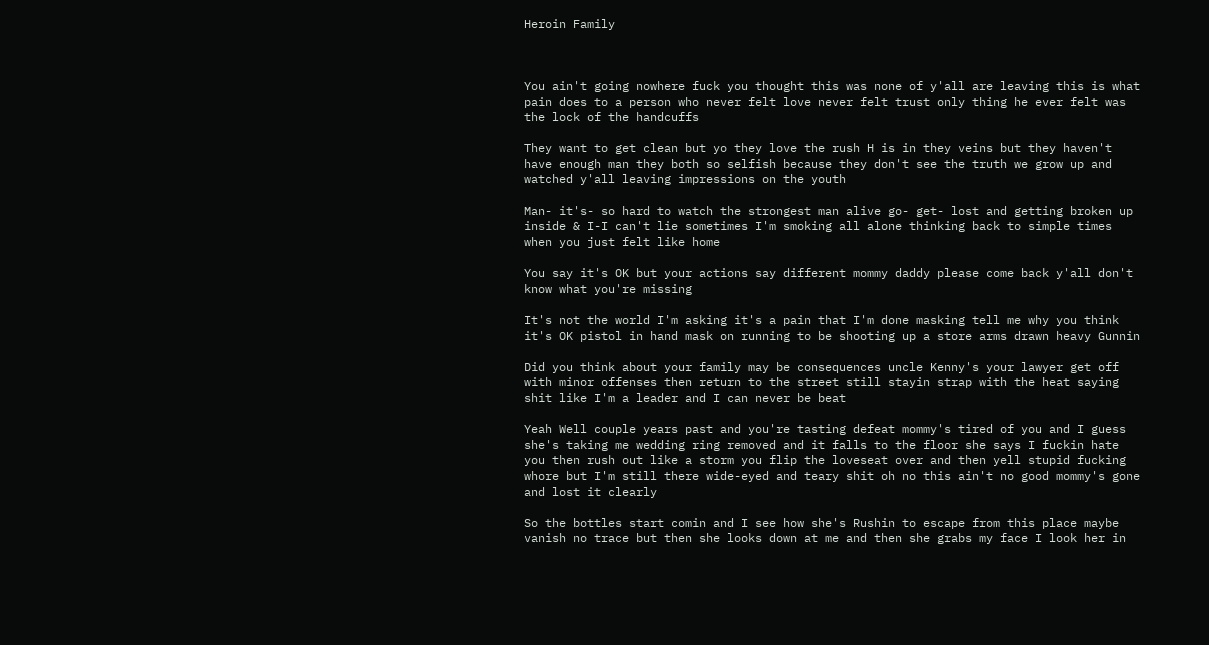Heroin Family



You ain't going nowhere fuck you thought this was none of y'all are leaving this is what pain does to a person who never felt love never felt trust only thing he ever felt was the lock of the handcuffs

They want to get clean but yo they love the rush H is in they veins but they haven't have enough man they both so selfish because they don't see the truth we grow up and watched y'all leaving impressions on the youth

Man- it's- so hard to watch the strongest man alive go- get- lost and getting broken up inside & I-I can't lie sometimes I'm smoking all alone thinking back to simple times when you just felt like home

You say it's OK but your actions say different mommy daddy please come back y'all don't know what you're missing

It's not the world I'm asking it's a pain that I'm done masking tell me why you think it's OK pistol in hand mask on running to be shooting up a store arms drawn heavy Gunnin

Did you think about your family may be consequences uncle Kenny's your lawyer get off with minor offenses then return to the street still stayin strap with the heat saying shit like I'm a leader and I can never be beat

Yeah Well couple years past and you're tasting defeat mommy's tired of you and I guess she's taking me wedding ring removed and it falls to the floor she says I fuckin hate you then rush out like a storm you flip the loveseat over and then yell stupid fucking whore but I'm still there wide-eyed and teary shit oh no this ain't no good mommy's gone and lost it clearly

So the bottles start comin and I see how she's Rushin to escape from this place maybe vanish no trace but then she looks down at me and then she grabs my face I look her in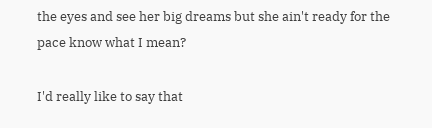the eyes and see her big dreams but she ain't ready for the pace know what I mean?

I'd really like to say that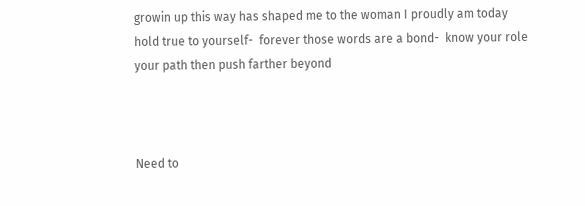growin up this way has shaped me to the woman I proudly am today hold true to yourself-  forever those words are a bond-  know your role your path then push farther beyond



Need to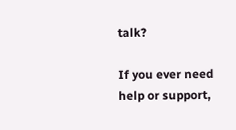talk?

If you ever need help or support,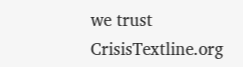we trust CrisisTextline.org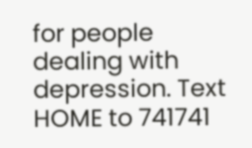for people dealing with depression. Text HOME to 741741